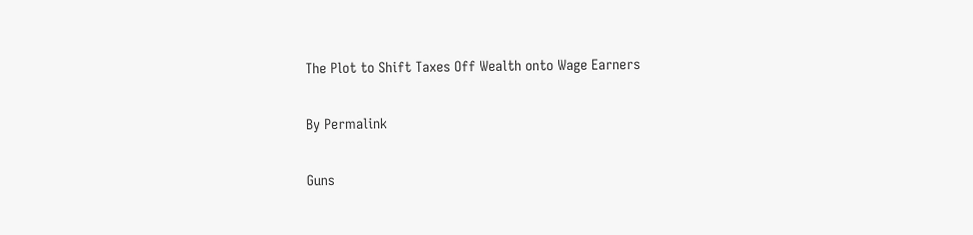The Plot to Shift Taxes Off Wealth onto Wage Earners

By Permalink

Guns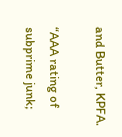and Butter, KPFA.

“AAA rating of subprime junk;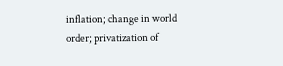inflation; change in world order; privatization of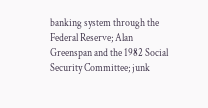banking system through the Federal Reserve; Alan Greenspan and the 1982 Social Security Committee; junk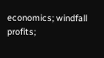economics; windfall profits;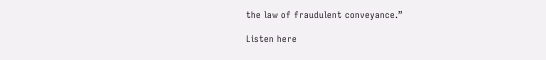the law of fraudulent conveyance.”

Listen here